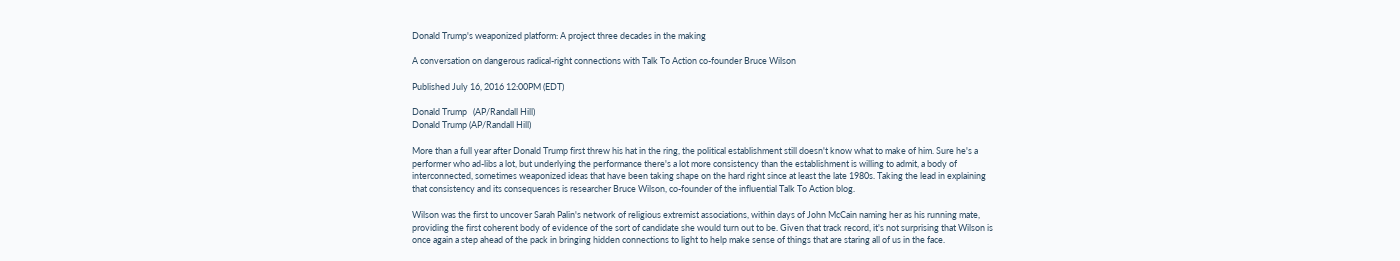Donald Trump's weaponized platform: A project three decades in the making

A conversation on dangerous radical-right connections with Talk To Action co-founder Bruce Wilson

Published July 16, 2016 12:00PM (EDT)

Donald Trump   (AP/Randall Hill)
Donald Trump (AP/Randall Hill)

More than a full year after Donald Trump first threw his hat in the ring, the political establishment still doesn't know what to make of him. Sure he's a performer who ad-libs a lot, but underlying the performance there's a lot more consistency than the establishment is willing to admit, a body of interconnected, sometimes weaponized ideas that have been taking shape on the hard right since at least the late 1980s. Taking the lead in explaining that consistency and its consequences is researcher Bruce Wilson, co-founder of the influential Talk To Action blog.

Wilson was the first to uncover Sarah Palin's network of religious extremist associations, within days of John McCain naming her as his running mate, providing the first coherent body of evidence of the sort of candidate she would turn out to be. Given that track record, it's not surprising that Wilson is once again a step ahead of the pack in bringing hidden connections to light to help make sense of things that are staring all of us in the face.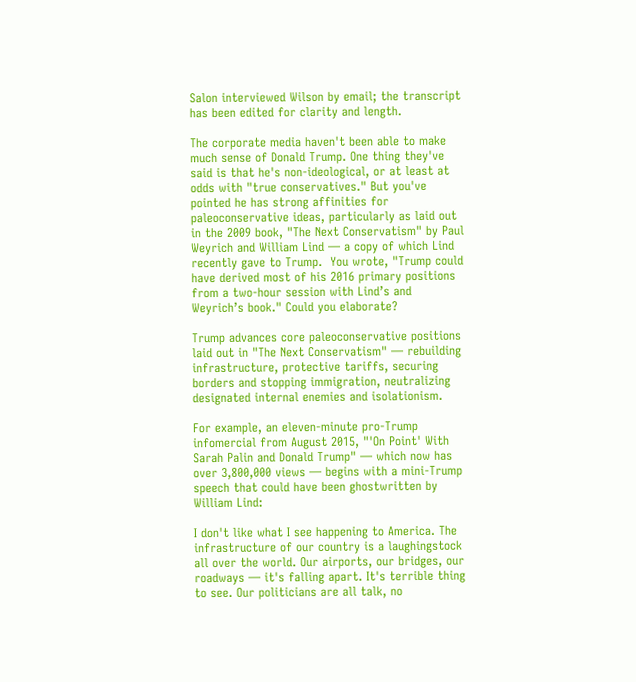Salon interviewed Wilson by email; the transcript has been edited for clarity and length.

The corporate media haven't been able to make much sense of Donald Trump. One thing they've said is that he's non-ideological, or at least at odds with "true conservatives." But you've pointed he has strong affinities for paleoconservative ideas, particularly as laid out in the 2009 book, "The Next Conservatism" by Paul Weyrich and William Lind — a copy of which Lind recently gave to Trump.  You wrote, "Trump could have derived most of his 2016 primary positions from a two-hour session with Lind’s and Weyrich’s book." Could you elaborate?

Trump advances core paleoconservative positions laid out in "The Next Conservatism" — rebuilding infrastructure, protective tariffs, securing borders and stopping immigration, neutralizing designated internal enemies and isolationism.

For example, an eleven-minute pro-Trump infomercial from August 2015, "'On Point' With Sarah Palin and Donald Trump" — which now has over 3,800,000 views — begins with a mini-Trump speech that could have been ghostwritten by William Lind:

I don't like what I see happening to America. The infrastructure of our country is a laughingstock all over the world. Our airports, our bridges, our roadways — it's falling apart. It's terrible thing to see. Our politicians are all talk, no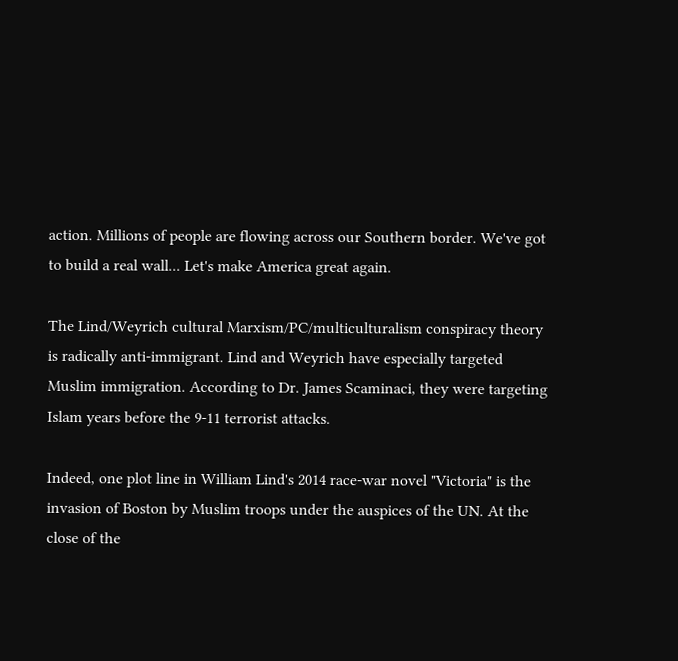action. Millions of people are flowing across our Southern border. We've got to build a real wall... Let's make America great again.

The Lind/Weyrich cultural Marxism/PC/multiculturalism conspiracy theory is radically anti-immigrant. Lind and Weyrich have especially targeted Muslim immigration. According to Dr. James Scaminaci, they were targeting Islam years before the 9-11 terrorist attacks.

Indeed, one plot line in William Lind's 2014 race-war novel "Victoria" is the invasion of Boston by Muslim troops under the auspices of the UN. At the close of the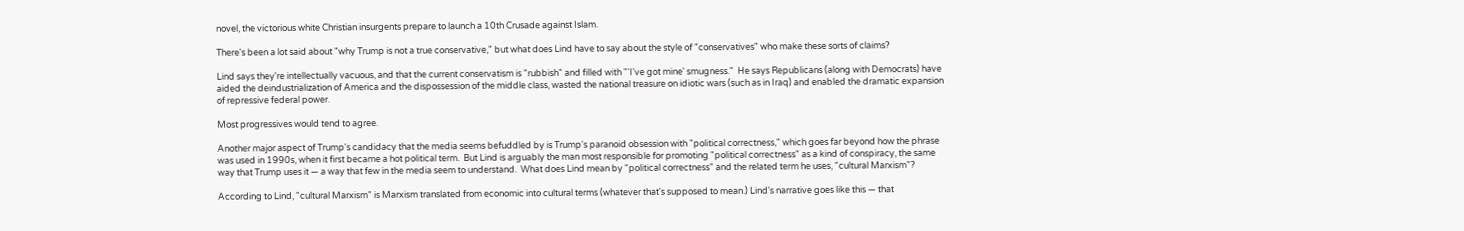novel, the victorious white Christian insurgents prepare to launch a 10th Crusade against Islam.

There's been a lot said about "why Trump is not a true conservative," but what does Lind have to say about the style of "conservatives" who make these sorts of claims?

Lind says they're intellectually vacuous, and that the current conservatism is "rubbish" and filled with "'I've got mine' smugness."  He says Republicans (along with Democrats) have aided the deindustrialization of America and the dispossession of the middle class, wasted the national treasure on idiotic wars (such as in Iraq) and enabled the dramatic expansion of repressive federal power.

Most progressives would tend to agree.

Another major aspect of Trump's candidacy that the media seems befuddled by is Trump's paranoid obsession with "political correctness," which goes far beyond how the phrase was used in 1990s, when it first became a hot political term.  But Lind is arguably the man most responsible for promoting "political correctness" as a kind of conspiracy, the same way that Trump uses it — a way that few in the media seem to understand.  What does Lind mean by "political correctness" and the related term he uses, "cultural Marxism"?

According to Lind, "cultural Marxism" is Marxism translated from economic into cultural terms (whatever that's supposed to mean.) Lind's narrative goes like this — that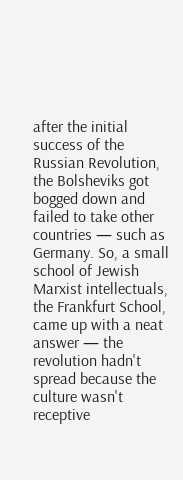after the initial success of the Russian Revolution, the Bolsheviks got bogged down and failed to take other countries — such as Germany. So, a small school of Jewish Marxist intellectuals, the Frankfurt School, came up with a neat answer — the revolution hadn't spread because the culture wasn't receptive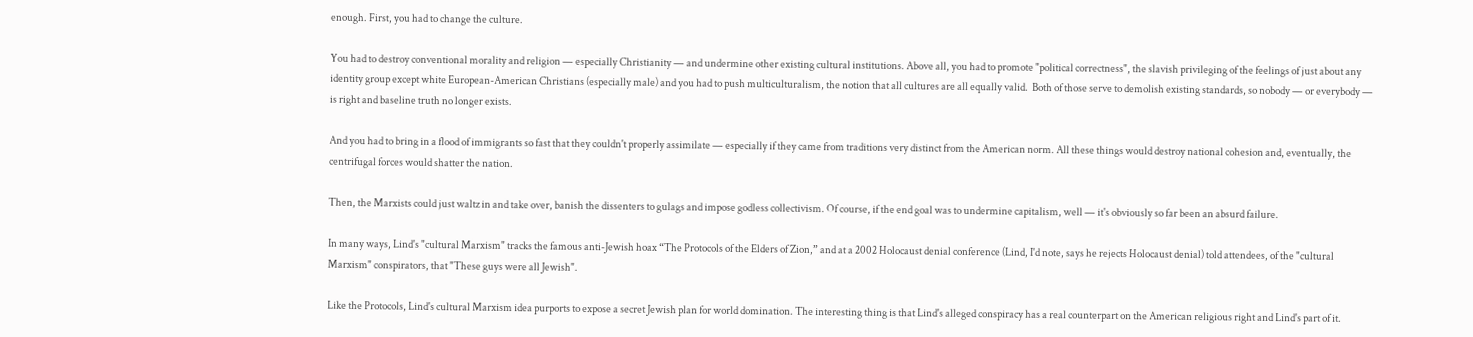enough. First, you had to change the culture.

You had to destroy conventional morality and religion — especially Christianity — and undermine other existing cultural institutions. Above all, you had to promote "political correctness", the slavish privileging of the feelings of just about any identity group except white European-American Christians (especially male) and you had to push multiculturalism, the notion that all cultures are all equally valid.  Both of those serve to demolish existing standards, so nobody — or everybody — is right and baseline truth no longer exists.

And you had to bring in a flood of immigrants so fast that they couldn't properly assimilate — especially if they came from traditions very distinct from the American norm. All these things would destroy national cohesion and, eventually, the centrifugal forces would shatter the nation.

Then, the Marxists could just waltz in and take over, banish the dissenters to gulags and impose godless collectivism. Of course, if the end goal was to undermine capitalism, well — it's obviously so far been an absurd failure.

In many ways, Lind's "cultural Marxism" tracks the famous anti-Jewish hoax “The Protocols of the Elders of Zion,” and at a 2002 Holocaust denial conference (Lind, I'd note, says he rejects Holocaust denial) told attendees, of the "cultural Marxism" conspirators, that "These guys were all Jewish".

Like the Protocols, Lind's cultural Marxism idea purports to expose a secret Jewish plan for world domination. The interesting thing is that Lind's alleged conspiracy has a real counterpart on the American religious right and Lind's part of it.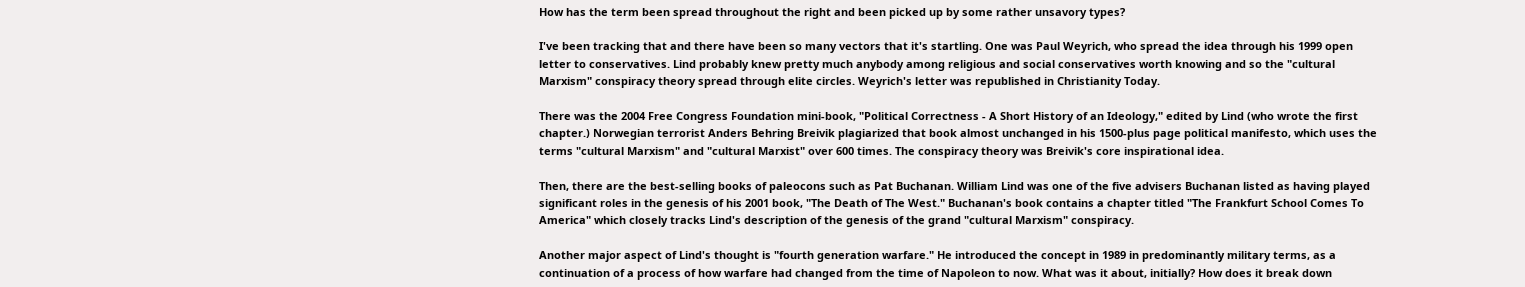How has the term been spread throughout the right and been picked up by some rather unsavory types?

I've been tracking that and there have been so many vectors that it's startling. One was Paul Weyrich, who spread the idea through his 1999 open letter to conservatives. Lind probably knew pretty much anybody among religious and social conservatives worth knowing and so the "cultural Marxism" conspiracy theory spread through elite circles. Weyrich's letter was republished in Christianity Today.

There was the 2004 Free Congress Foundation mini-book, "Political Correctness - A Short History of an Ideology," edited by Lind (who wrote the first chapter.) Norwegian terrorist Anders Behring Breivik plagiarized that book almost unchanged in his 1500-plus page political manifesto, which uses the terms "cultural Marxism" and "cultural Marxist" over 600 times. The conspiracy theory was Breivik's core inspirational idea.

Then, there are the best-selling books of paleocons such as Pat Buchanan. William Lind was one of the five advisers Buchanan listed as having played significant roles in the genesis of his 2001 book, "The Death of The West." Buchanan's book contains a chapter titled "The Frankfurt School Comes To America" which closely tracks Lind's description of the genesis of the grand "cultural Marxism" conspiracy.

Another major aspect of Lind's thought is "fourth generation warfare." He introduced the concept in 1989 in predominantly military terms, as a continuation of a process of how warfare had changed from the time of Napoleon to now. What was it about, initially? How does it break down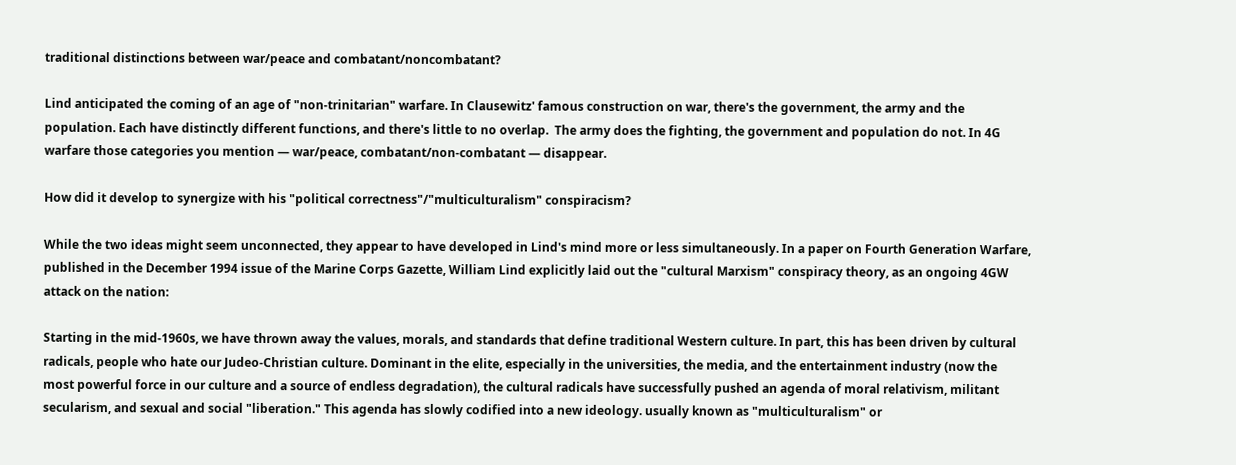traditional distinctions between war/peace and combatant/noncombatant?

Lind anticipated the coming of an age of "non-trinitarian" warfare. In Clausewitz' famous construction on war, there's the government, the army and the population. Each have distinctly different functions, and there's little to no overlap.  The army does the fighting, the government and population do not. In 4G warfare those categories you mention — war/peace, combatant/non-combatant — disappear.

How did it develop to synergize with his "political correctness"/"multiculturalism" conspiracism?

While the two ideas might seem unconnected, they appear to have developed in Lind's mind more or less simultaneously. In a paper on Fourth Generation Warfare, published in the December 1994 issue of the Marine Corps Gazette, William Lind explicitly laid out the "cultural Marxism" conspiracy theory, as an ongoing 4GW attack on the nation:

Starting in the mid-1960s, we have thrown away the values, morals, and standards that define traditional Western culture. In part, this has been driven by cultural radicals, people who hate our Judeo-Christian culture. Dominant in the elite, especially in the universities, the media, and the entertainment industry (now the most powerful force in our culture and a source of endless degradation), the cultural radicals have successfully pushed an agenda of moral relativism, militant secularism, and sexual and social "liberation." This agenda has slowly codified into a new ideology. usually known as "multiculturalism" or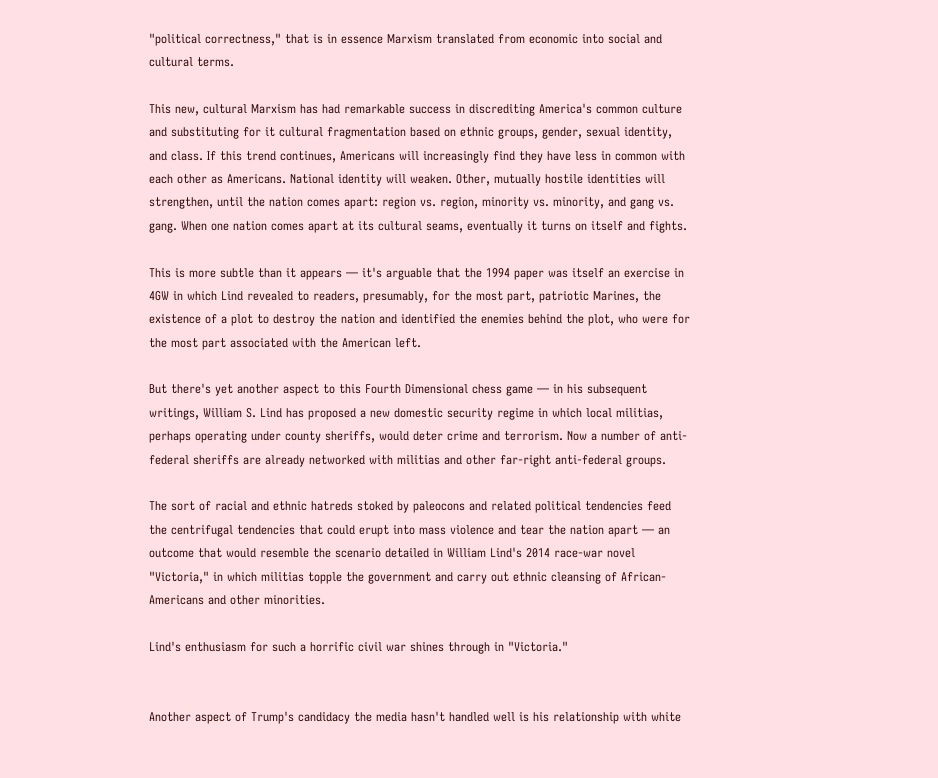"political correctness," that is in essence Marxism translated from economic into social and cultural terms.

This new, cultural Marxism has had remarkable success in discrediting America's common culture and substituting for it cultural fragmentation based on ethnic groups, gender, sexual identity, and class. If this trend continues, Americans will increasingly find they have less in common with each other as Americans. National identity will weaken. Other, mutually hostile identities will strengthen, until the nation comes apart: region vs. region, minority vs. minority, and gang vs. gang. When one nation comes apart at its cultural seams, eventually it turns on itself and fights.

This is more subtle than it appears — it's arguable that the 1994 paper was itself an exercise in 4GW in which Lind revealed to readers, presumably, for the most part, patriotic Marines, the existence of a plot to destroy the nation and identified the enemies behind the plot, who were for the most part associated with the American left.

But there's yet another aspect to this Fourth Dimensional chess game — in his subsequent writings, William S. Lind has proposed a new domestic security regime in which local militias, perhaps operating under county sheriffs, would deter crime and terrorism. Now a number of anti-federal sheriffs are already networked with militias and other far-right anti-federal groups.

The sort of racial and ethnic hatreds stoked by paleocons and related political tendencies feed the centrifugal tendencies that could erupt into mass violence and tear the nation apart — an outcome that would resemble the scenario detailed in William Lind's 2014 race-war novel "Victoria," in which militias topple the government and carry out ethnic cleansing of African-Americans and other minorities.

Lind's enthusiasm for such a horrific civil war shines through in "Victoria."


Another aspect of Trump's candidacy the media hasn't handled well is his relationship with white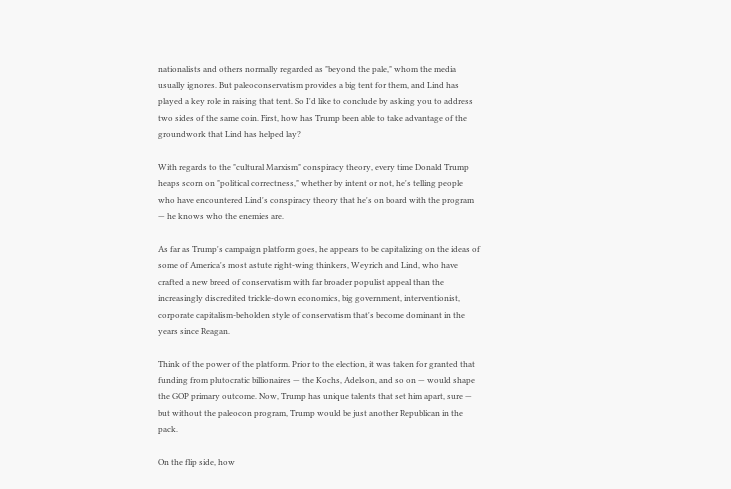nationalists and others normally regarded as "beyond the pale," whom the media usually ignores. But paleoconservatism provides a big tent for them, and Lind has played a key role in raising that tent. So I'd like to conclude by asking you to address two sides of the same coin. First, how has Trump been able to take advantage of the groundwork that Lind has helped lay?

With regards to the "cultural Marxism" conspiracy theory, every time Donald Trump heaps scorn on "political correctness," whether by intent or not, he's telling people who have encountered Lind's conspiracy theory that he's on board with the program — he knows who the enemies are.

As far as Trump's campaign platform goes, he appears to be capitalizing on the ideas of some of America's most astute right-wing thinkers, Weyrich and Lind, who have crafted a new breed of conservatism with far broader populist appeal than the increasingly discredited trickle-down economics, big government, interventionist, corporate capitalism-beholden style of conservatism that's become dominant in the years since Reagan.

Think of the power of the platform. Prior to the election, it was taken for granted that funding from plutocratic billionaires — the Kochs, Adelson, and so on — would shape the GOP primary outcome. Now, Trump has unique talents that set him apart, sure — but without the paleocon program, Trump would be just another Republican in the pack.

On the flip side, how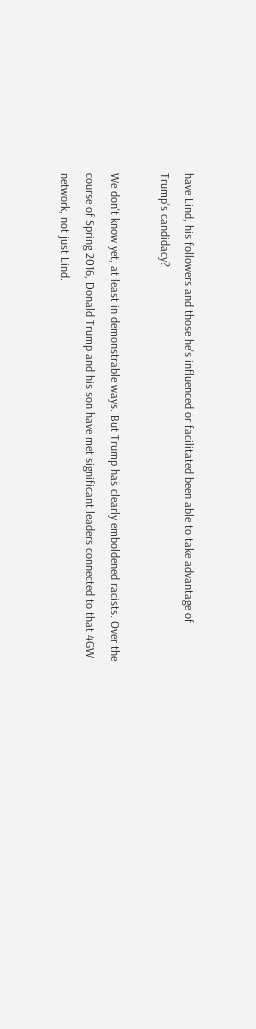have Lind, his followers and those he's influenced or facilitated been able to take advantage of Trump's candidacy?

We don't know yet, at least in demonstrable ways. But Trump has clearly emboldened racists. Over the course of Spring 2016, Donald Trump and his son have met significant leaders connected to that 4GW network, not just Lind.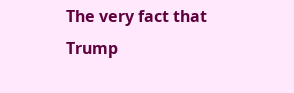The very fact that Trump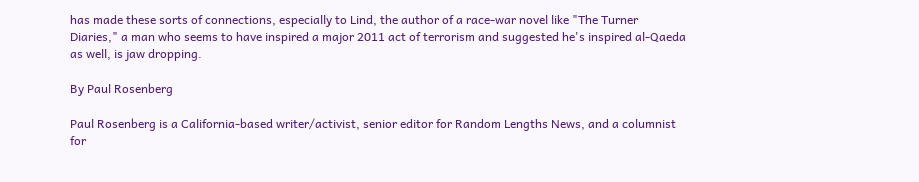has made these sorts of connections, especially to Lind, the author of a race-war novel like "The Turner Diaries," a man who seems to have inspired a major 2011 act of terrorism and suggested he's inspired al-Qaeda as well, is jaw dropping.

By Paul Rosenberg

Paul Rosenberg is a California-based writer/activist, senior editor for Random Lengths News, and a columnist for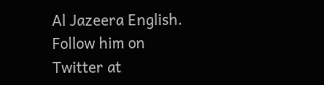Al Jazeera English. Follow him on Twitter at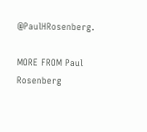@PaulHRosenberg.

MORE FROM Paul Rosenberg